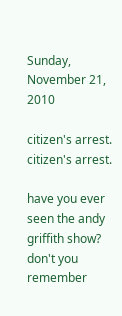Sunday, November 21, 2010

citizen's arrest. citizen's arrest.

have you ever seen the andy griffith show? don't you remember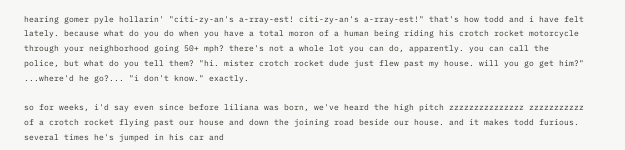hearing gomer pyle hollarin' "citi-zy-an's a-rray-est! citi-zy-an's a-rray-est!" that's how todd and i have felt lately. because what do you do when you have a total moron of a human being riding his crotch rocket motorcycle through your neighborhood going 50+ mph? there's not a whole lot you can do, apparently. you can call the police, but what do you tell them? "hi. mister crotch rocket dude just flew past my house. will you go get him?" ...where'd he go?... "i don't know." exactly.

so for weeks, i'd say even since before liliana was born, we've heard the high pitch zzzzzzzzzzzzzzz zzzzzzzzzzz of a crotch rocket flying past our house and down the joining road beside our house. and it makes todd furious. several times he's jumped in his car and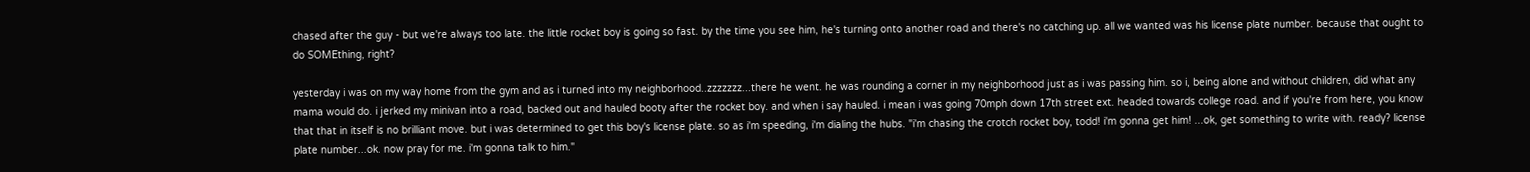chased after the guy - but we're always too late. the little rocket boy is going so fast. by the time you see him, he's turning onto another road and there's no catching up. all we wanted was his license plate number. because that ought to do SOMEthing, right?

yesterday i was on my way home from the gym and as i turned into my neighborhood..zzzzzzz...there he went. he was rounding a corner in my neighborhood just as i was passing him. so i, being alone and without children, did what any mama would do. i jerked my minivan into a road, backed out and hauled booty after the rocket boy. and when i say hauled. i mean i was going 70mph down 17th street ext. headed towards college road. and if you're from here, you know that that in itself is no brilliant move. but i was determined to get this boy's license plate. so as i'm speeding, i'm dialing the hubs. "i'm chasing the crotch rocket boy, todd! i'm gonna get him! ...ok, get something to write with. ready? license plate number...ok. now pray for me. i'm gonna talk to him."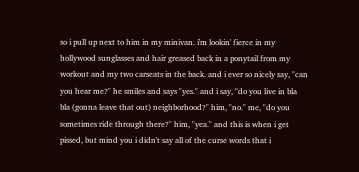so i pull up next to him in my minivan. i'm lookin' fierce in my hollywood sunglasses and hair greased back in a ponytail from my workout and my two carseats in the back. and i ever so nicely say, "can you hear me?" he smiles and says "yes." and i say, "do you live in bla bla (gonna leave that out) neighborhood?" him, "no." me, "do you sometimes ride through there?" him, "yea." and this is when i get pissed, but mind you i didn't say all of the curse words that i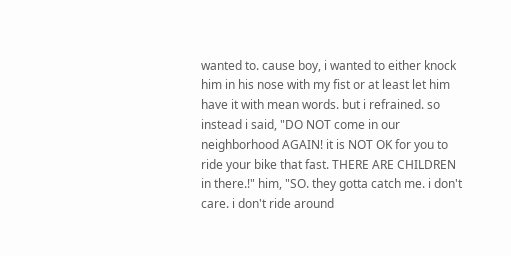wanted to. cause boy, i wanted to either knock him in his nose with my fist or at least let him have it with mean words. but i refrained. so instead i said, "DO NOT come in our neighborhood AGAIN! it is NOT OK for you to ride your bike that fast. THERE ARE CHILDREN in there.!" him, "SO. they gotta catch me. i don't care. i don't ride around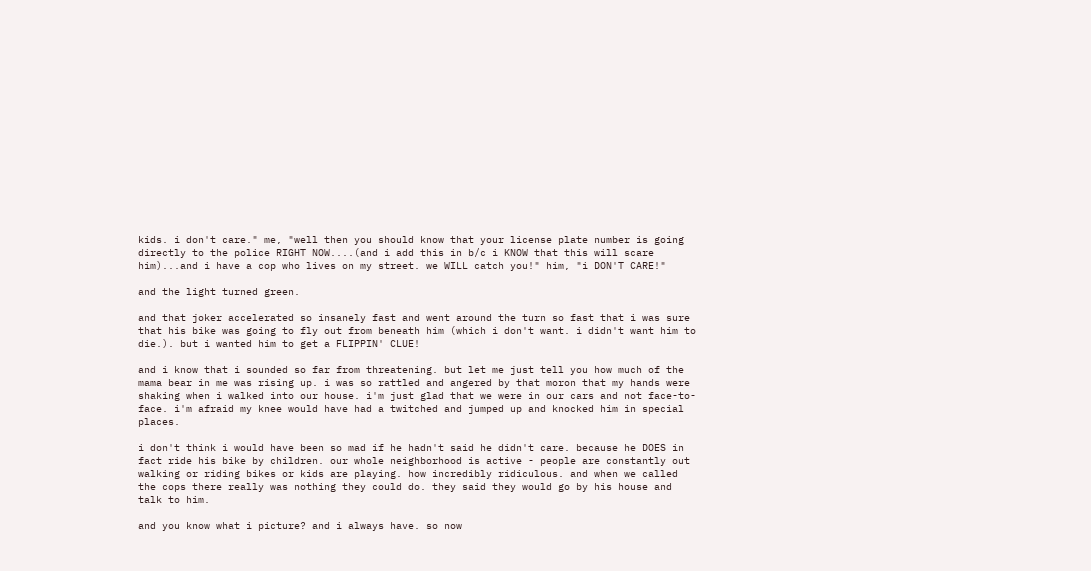kids. i don't care." me, "well then you should know that your license plate number is going directly to the police RIGHT NOW....(and i add this in b/c i KNOW that this will scare him)...and i have a cop who lives on my street. we WILL catch you!" him, "i DON'T CARE!"

and the light turned green.

and that joker accelerated so insanely fast and went around the turn so fast that i was sure that his bike was going to fly out from beneath him (which i don't want. i didn't want him to die.). but i wanted him to get a FLIPPIN' CLUE!

and i know that i sounded so far from threatening. but let me just tell you how much of the mama bear in me was rising up. i was so rattled and angered by that moron that my hands were shaking when i walked into our house. i'm just glad that we were in our cars and not face-to-face. i'm afraid my knee would have had a twitched and jumped up and knocked him in special places.

i don't think i would have been so mad if he hadn't said he didn't care. because he DOES in fact ride his bike by children. our whole neighborhood is active - people are constantly out walking or riding bikes or kids are playing. how incredibly ridiculous. and when we called the cops there really was nothing they could do. they said they would go by his house and talk to him.

and you know what i picture? and i always have. so now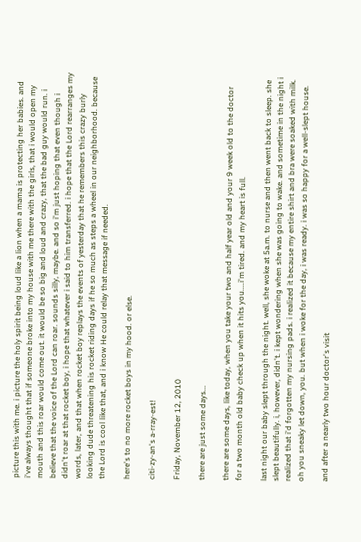picture this with me. i picture the holy spirit being loud like a lion when a mama is protecting her babies. and i've always thought that if someone broke into my house with me there with the girls, that i would open my mouth and this roar would come out. it would be so big and loud and crazy, that the bad guy would run. i believe that the voice of the Lord can roar. sounds silly, maybe. and so i'm just hoping that even though i didn't roar at that rocket boy, i hope that whatever i said to him transferred. i hope that the Lord rearranges my words, later, and that when rocket boy replays the events of yesterday that he remembers this crazy burly looking dude threatening his rocket riding days if he so much as steps a wheel in our neighborhood. because the Lord is cool like that, and i know He could relay that message if needed.

here's to no more rocket boys in my hood. or else.

citi-zy-an's a-rray-est!

Friday, November 12, 2010

there are just some days...

there are some days, like today, when you take your two and half year old and your 9 week old to the doctor for a two month old baby check up when it hits you....i'm tired. and my heart is full.

last night our baby slept through the night. well, she woke at 5a.m. to nurse and then went back to sleep. she slept beautifully. i, however, didn't. i kept wondering when she was going to wake. and sometime in the night i realized that i'd forgotten my nursing pads. i realized it because my entire shirt and bra were soaked with milk. oh you sneaky let down, you. but when i woke for the day, i was ready. i was so happy for a well-slept house.

and after a nearly two hour doctor's visit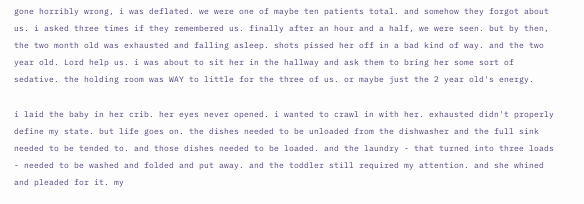gone horribly wrong, i was deflated. we were one of maybe ten patients total. and somehow they forgot about us. i asked three times if they remembered us. finally after an hour and a half, we were seen. but by then, the two month old was exhausted and falling asleep. shots pissed her off in a bad kind of way. and the two year old. Lord help us. i was about to sit her in the hallway and ask them to bring her some sort of sedative. the holding room was WAY to little for the three of us. or maybe just the 2 year old's energy.

i laid the baby in her crib. her eyes never opened. i wanted to crawl in with her. exhausted didn't properly define my state. but life goes on. the dishes needed to be unloaded from the dishwasher and the full sink needed to be tended to. and those dishes needed to be loaded. and the laundry - that turned into three loads - needed to be washed and folded and put away. and the toddler still required my attention. and she whined and pleaded for it. my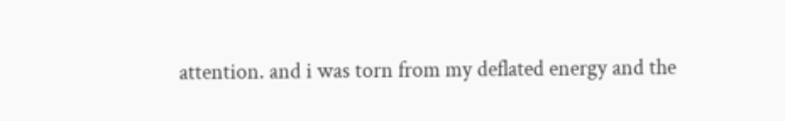attention. and i was torn from my deflated energy and the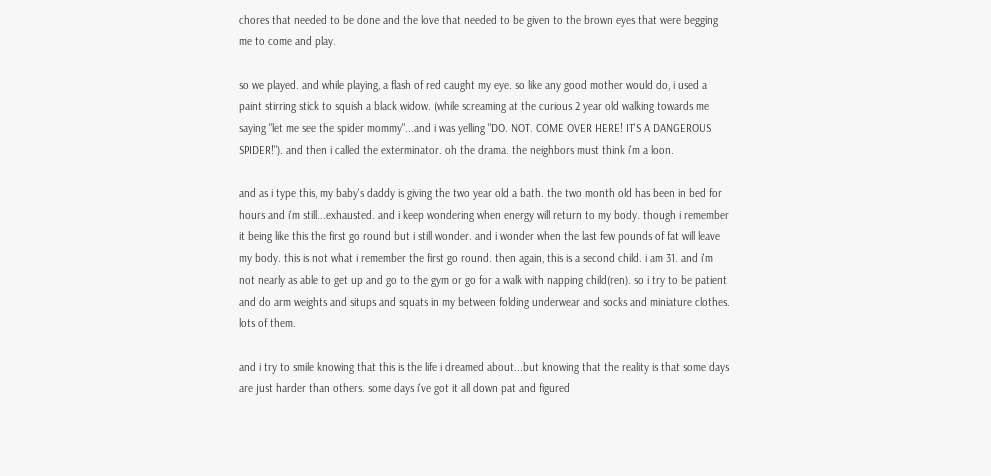chores that needed to be done and the love that needed to be given to the brown eyes that were begging me to come and play.

so we played. and while playing, a flash of red caught my eye. so like any good mother would do, i used a paint stirring stick to squish a black widow. (while screaming at the curious 2 year old walking towards me saying "let me see the spider mommy"...and i was yelling "DO. NOT. COME OVER HERE! IT'S A DANGEROUS SPIDER!"). and then i called the exterminator. oh the drama. the neighbors must think i'm a loon.

and as i type this, my baby's daddy is giving the two year old a bath. the two month old has been in bed for hours and i'm still...exhausted. and i keep wondering when energy will return to my body. though i remember it being like this the first go round but i still wonder. and i wonder when the last few pounds of fat will leave my body. this is not what i remember the first go round. then again, this is a second child. i am 31. and i'm not nearly as able to get up and go to the gym or go for a walk with napping child(ren). so i try to be patient and do arm weights and situps and squats in my between folding underwear and socks and miniature clothes. lots of them.

and i try to smile knowing that this is the life i dreamed about...but knowing that the reality is that some days are just harder than others. some days i've got it all down pat and figured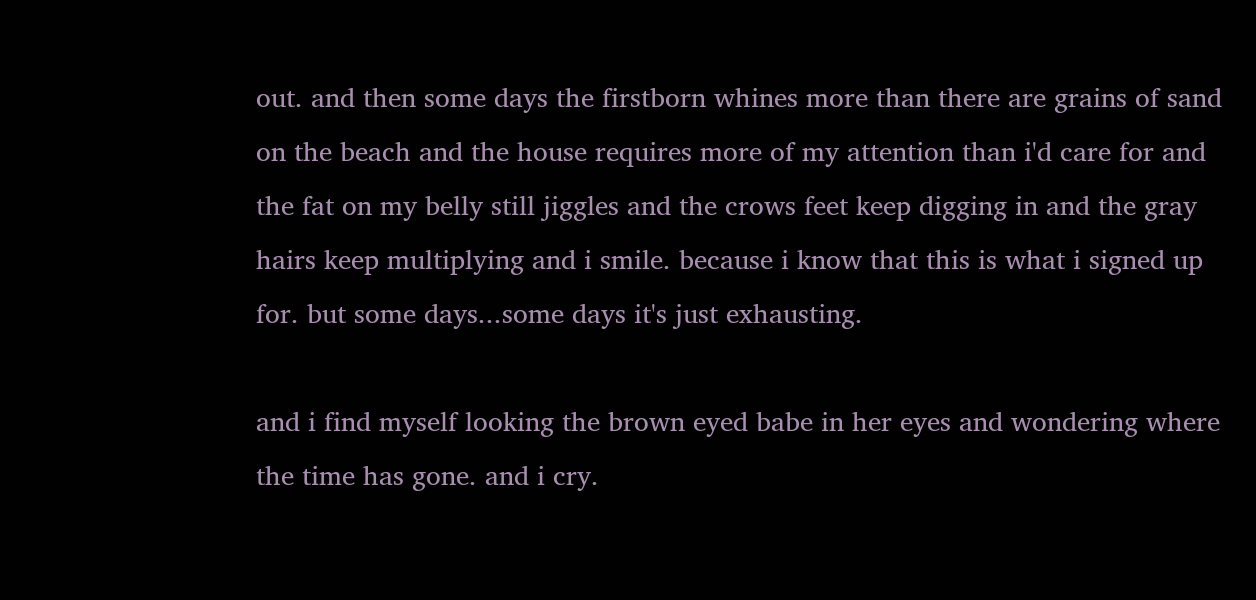out. and then some days the firstborn whines more than there are grains of sand on the beach and the house requires more of my attention than i'd care for and the fat on my belly still jiggles and the crows feet keep digging in and the gray hairs keep multiplying and i smile. because i know that this is what i signed up for. but some days...some days it's just exhausting.

and i find myself looking the brown eyed babe in her eyes and wondering where the time has gone. and i cry.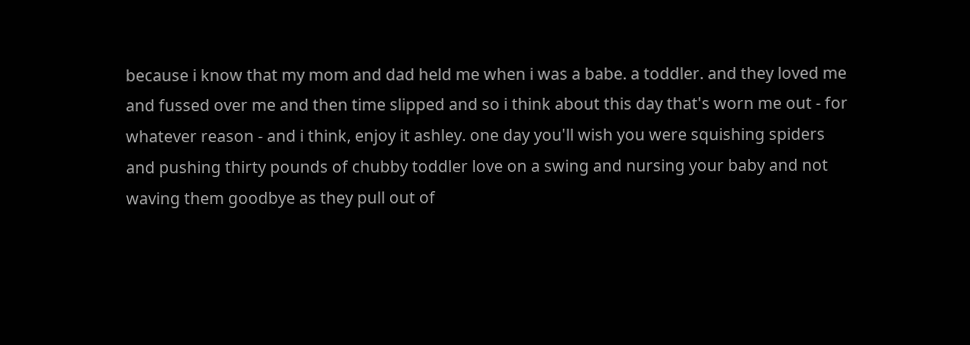because i know that my mom and dad held me when i was a babe. a toddler. and they loved me and fussed over me and then time slipped and so i think about this day that's worn me out - for whatever reason - and i think, enjoy it ashley. one day you'll wish you were squishing spiders and pushing thirty pounds of chubby toddler love on a swing and nursing your baby and not waving them goodbye as they pull out of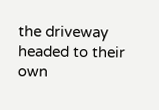the driveway headed to their own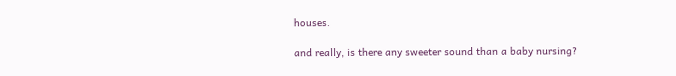houses.

and really, is there any sweeter sound than a baby nursing?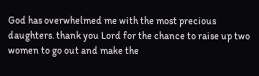God has overwhelmed me with the most precious daughters. thank you Lord for the chance to raise up two women to go out and make the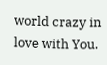world crazy in love with You.